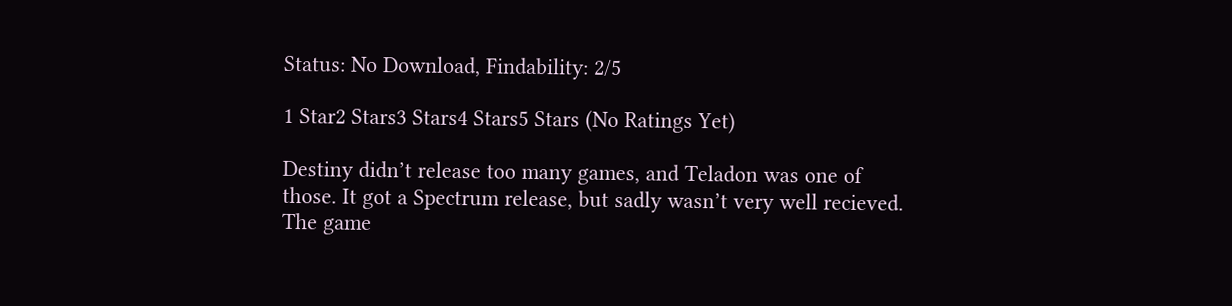Status: No Download, Findability: 2/5

1 Star2 Stars3 Stars4 Stars5 Stars (No Ratings Yet)

Destiny didn’t release too many games, and Teladon was one of those. It got a Spectrum release, but sadly wasn’t very well recieved. The game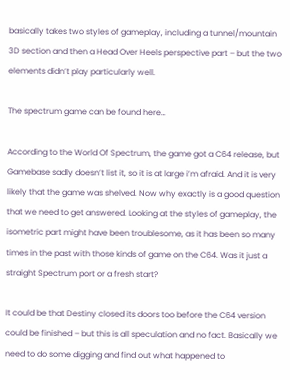basically takes two styles of gameplay, including a tunnel/mountain 3D section and then a Head Over Heels perspective part – but the two elements didn’t play particularly well.

The spectrum game can be found here…

According to the World Of Spectrum, the game got a C64 release, but Gamebase sadly doesn’t list it, so it is at large i’m afraid. And it is very likely that the game was shelved. Now why exactly is a good question that we need to get answered. Looking at the styles of gameplay, the isometric part might have been troublesome, as it has been so many times in the past with those kinds of game on the C64. Was it just a straight Spectrum port or a fresh start?

It could be that Destiny closed its doors too before the C64 version could be finished – but this is all speculation and no fact. Basically we need to do some digging and find out what happened to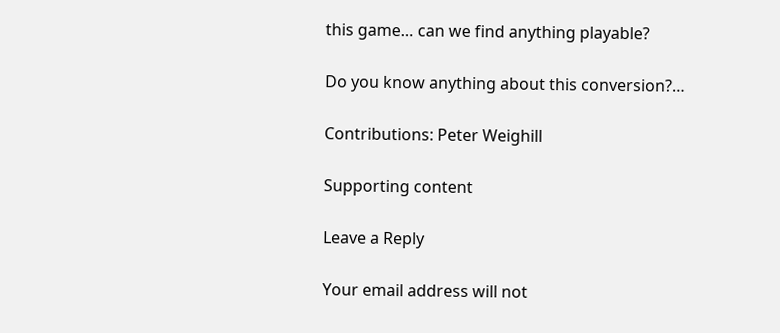this game… can we find anything playable?

Do you know anything about this conversion?…

Contributions: Peter Weighill

Supporting content

Leave a Reply

Your email address will not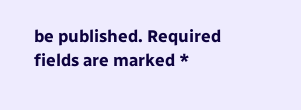be published. Required fields are marked *